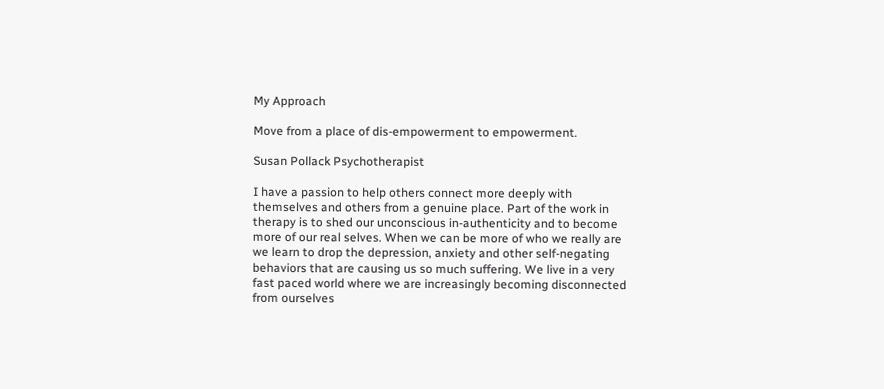My Approach

Move from a place of dis-empowerment to empowerment.

Susan Pollack Psychotherapist

I have a passion to help others connect more deeply with themselves and others from a genuine place. Part of the work in therapy is to shed our unconscious in-authenticity and to become more of our real selves. When we can be more of who we really are we learn to drop the depression, anxiety and other self-negating behaviors that are causing us so much suffering. We live in a very fast paced world where we are increasingly becoming disconnected from ourselves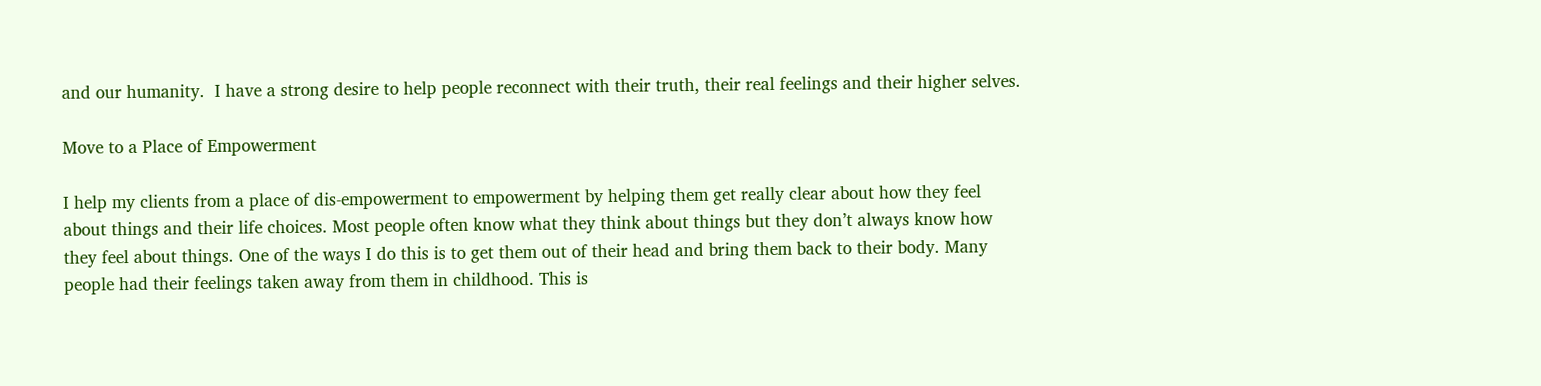and our humanity.  I have a strong desire to help people reconnect with their truth, their real feelings and their higher selves.

Move to a Place of Empowerment

I help my clients from a place of dis-empowerment to empowerment by helping them get really clear about how they feel about things and their life choices. Most people often know what they think about things but they don’t always know how they feel about things. One of the ways I do this is to get them out of their head and bring them back to their body. Many people had their feelings taken away from them in childhood. This is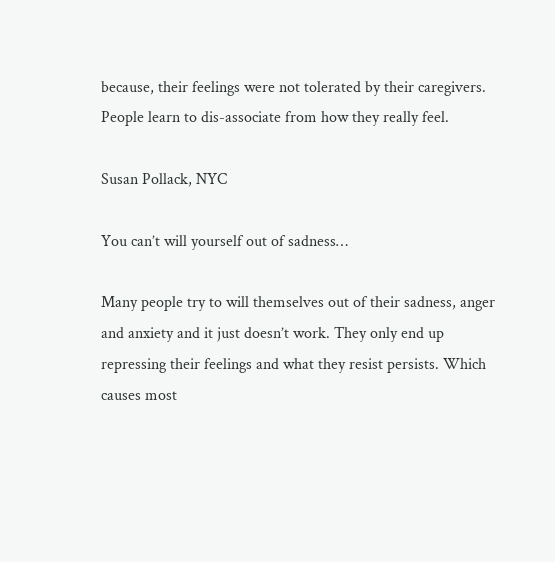because, their feelings were not tolerated by their caregivers. People learn to dis-associate from how they really feel.

Susan Pollack, NYC

You can’t will yourself out of sadness…

Many people try to will themselves out of their sadness, anger and anxiety and it just doesn’t work. They only end up repressing their feelings and what they resist persists. Which causes most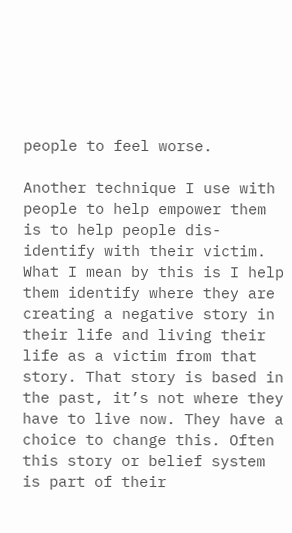people to feel worse.

Another technique I use with people to help empower them is to help people dis-identify with their victim. What I mean by this is I help them identify where they are creating a negative story in their life and living their life as a victim from that story. That story is based in the past, it’s not where they have to live now. They have a choice to change this. Often this story or belief system is part of their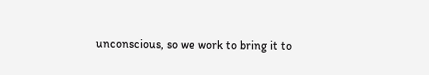unconscious, so we work to bring it to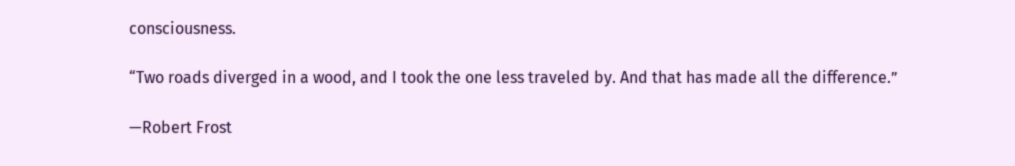consciousness.

“Two roads diverged in a wood, and I took the one less traveled by. And that has made all the difference.”

—Robert Frost